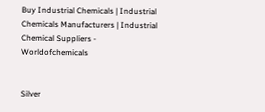Buy Industrial Chemicals | Industrial Chemicals Manufacturers | Industrial Chemical Suppliers - Worldofchemicals


Silver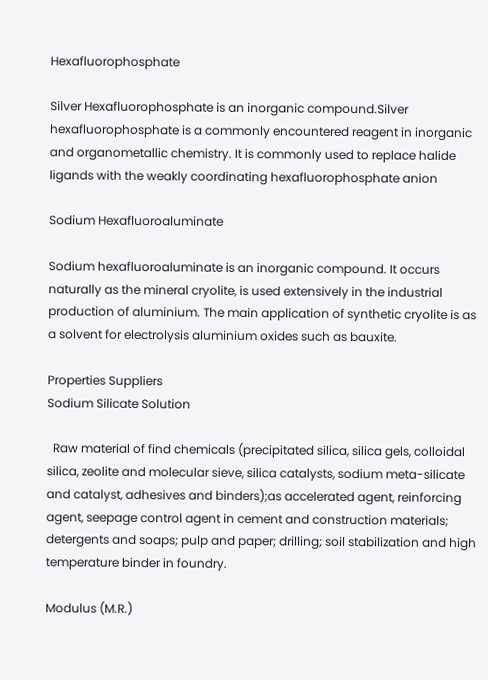Hexafluorophosphate

Silver Hexafluorophosphate is an inorganic compound.Silver hexafluorophosphate is a commonly encountered reagent in inorganic and organometallic chemistry. It is commonly used to replace halide ligands with the weakly coordinating hexafluorophosphate anion

Sodium Hexafluoroaluminate

Sodium hexafluoroaluminate is an inorganic compound. It occurs naturally as the mineral cryolite, is used extensively in the industrial production of aluminium. The main application of synthetic cryolite is as a solvent for electrolysis aluminium oxides such as bauxite.

Properties Suppliers
Sodium Silicate Solution

  Raw material of find chemicals (precipitated silica, silica gels, colloidal silica, zeolite and molecular sieve, silica catalysts, sodium meta-silicate and catalyst, adhesives and binders);as accelerated agent, reinforcing agent, seepage control agent in cement and construction materials; detergents and soaps; pulp and paper; drilling; soil stabilization and high temperature binder in foundry.

Modulus (M.R.)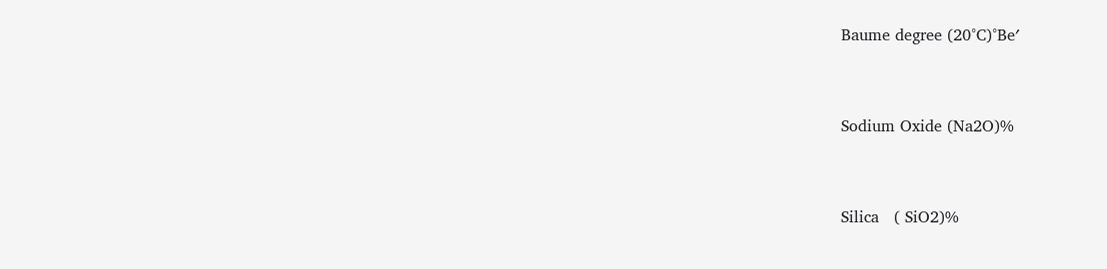Baume degree (20°C)°Be′



Sodium Oxide (Na2O)%



Silica   ( SiO2)%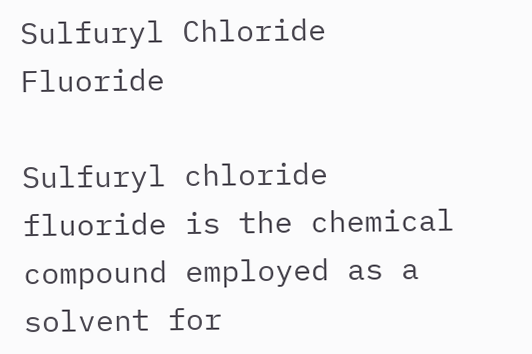Sulfuryl Chloride Fluoride

Sulfuryl chloride fluoride is the chemical compound employed as a solvent for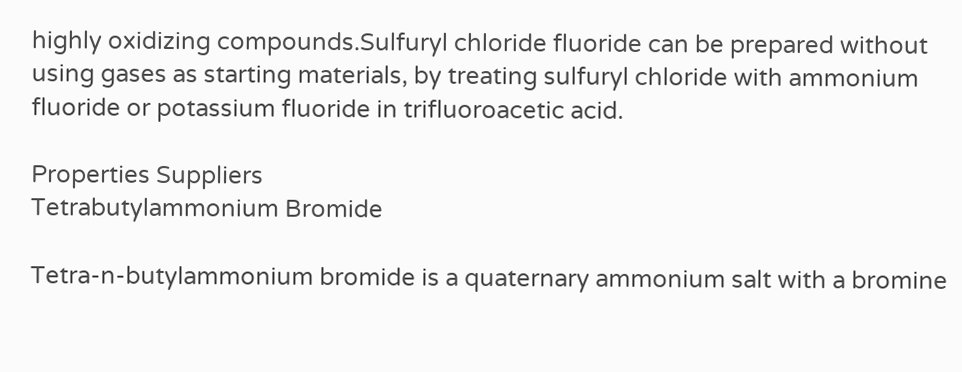highly oxidizing compounds.Sulfuryl chloride fluoride can be prepared without using gases as starting materials, by treating sulfuryl chloride with ammonium fluoride or potassium fluoride in trifluoroacetic acid.

Properties Suppliers
Tetrabutylammonium Bromide

Tetra-n-butylammonium bromide is a quaternary ammonium salt with a bromine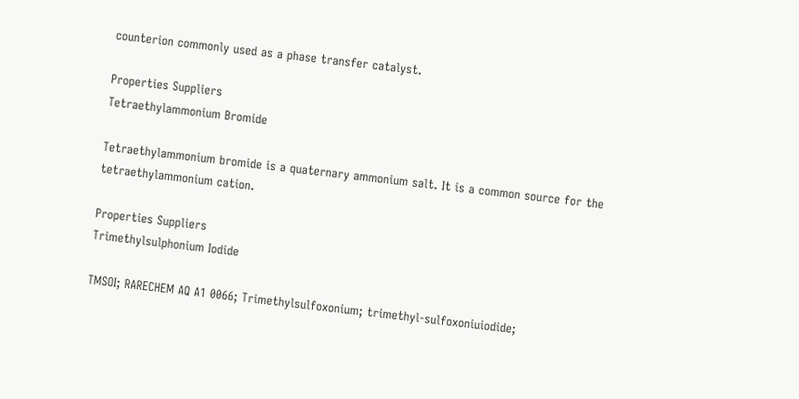counterion commonly used as a phase transfer catalyst.

Properties Suppliers
Tetraethylammonium Bromide

Tetraethylammonium bromide is a quaternary ammonium salt. It is a common source for the tetraethylammonium cation.

Properties Suppliers
Trimethylsulphonium Iodide

TMSOI; RARECHEM AQ A1 0066; Trimethylsulfoxonium; trimethyl-sulfoxoniuiodide;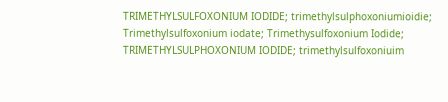TRIMETHYLSULFOXONIUM IODIDE; trimethylsulphoxoniumioidie; Trimethylsulfoxonium iodate; Trimethysulfoxonium Iodide; TRIMETHYLSULPHOXONIUM IODIDE; trimethylsulfoxoniuim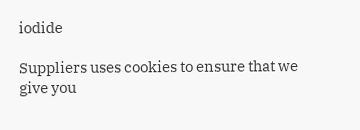iodide

Suppliers uses cookies to ensure that we give you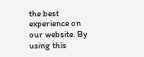the best experience on our website. By using this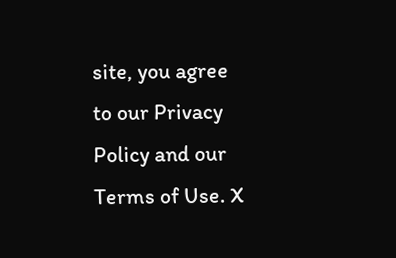site, you agree to our Privacy Policy and our Terms of Use. X